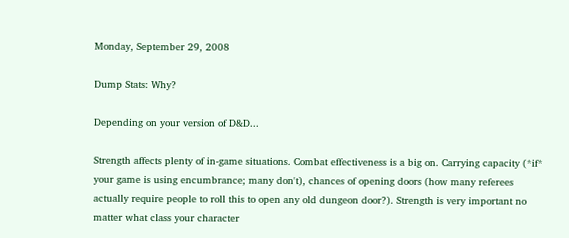Monday, September 29, 2008

Dump Stats: Why?

Depending on your version of D&D...

Strength affects plenty of in-game situations. Combat effectiveness is a big on. Carrying capacity (*if* your game is using encumbrance; many don't), chances of opening doors (how many referees actually require people to roll this to open any old dungeon door?). Strength is very important no matter what class your character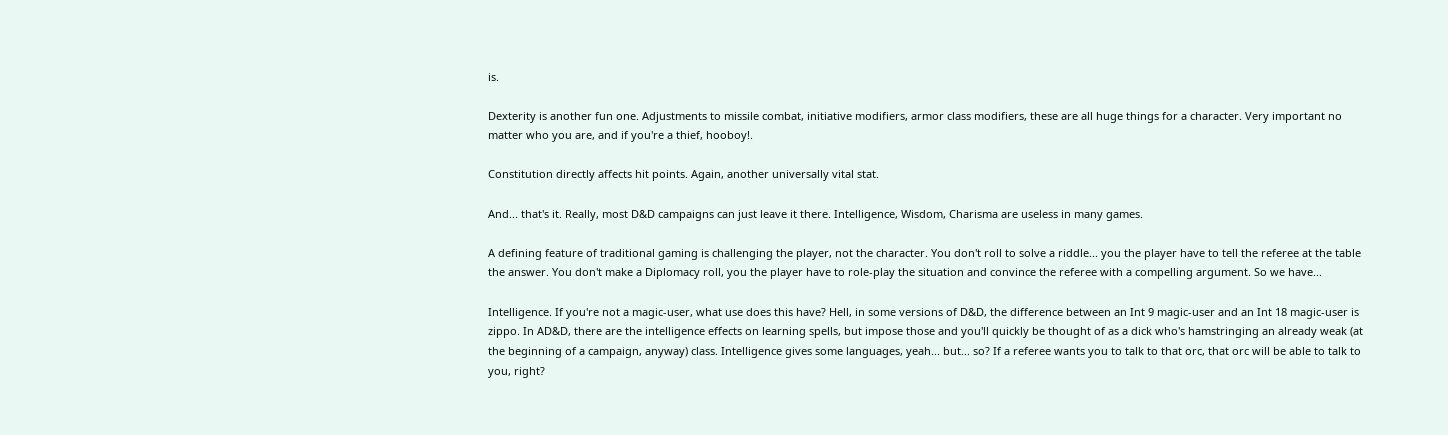is.

Dexterity is another fun one. Adjustments to missile combat, initiative modifiers, armor class modifiers, these are all huge things for a character. Very important no matter who you are, and if you're a thief, hooboy!.

Constitution directly affects hit points. Again, another universally vital stat.

And... that's it. Really, most D&D campaigns can just leave it there. Intelligence, Wisdom, Charisma are useless in many games.

A defining feature of traditional gaming is challenging the player, not the character. You don't roll to solve a riddle... you the player have to tell the referee at the table the answer. You don't make a Diplomacy roll, you the player have to role-play the situation and convince the referee with a compelling argument. So we have...

Intelligence. If you're not a magic-user, what use does this have? Hell, in some versions of D&D, the difference between an Int 9 magic-user and an Int 18 magic-user is zippo. In AD&D, there are the intelligence effects on learning spells, but impose those and you'll quickly be thought of as a dick who's hamstringing an already weak (at the beginning of a campaign, anyway) class. Intelligence gives some languages, yeah... but... so? If a referee wants you to talk to that orc, that orc will be able to talk to you, right?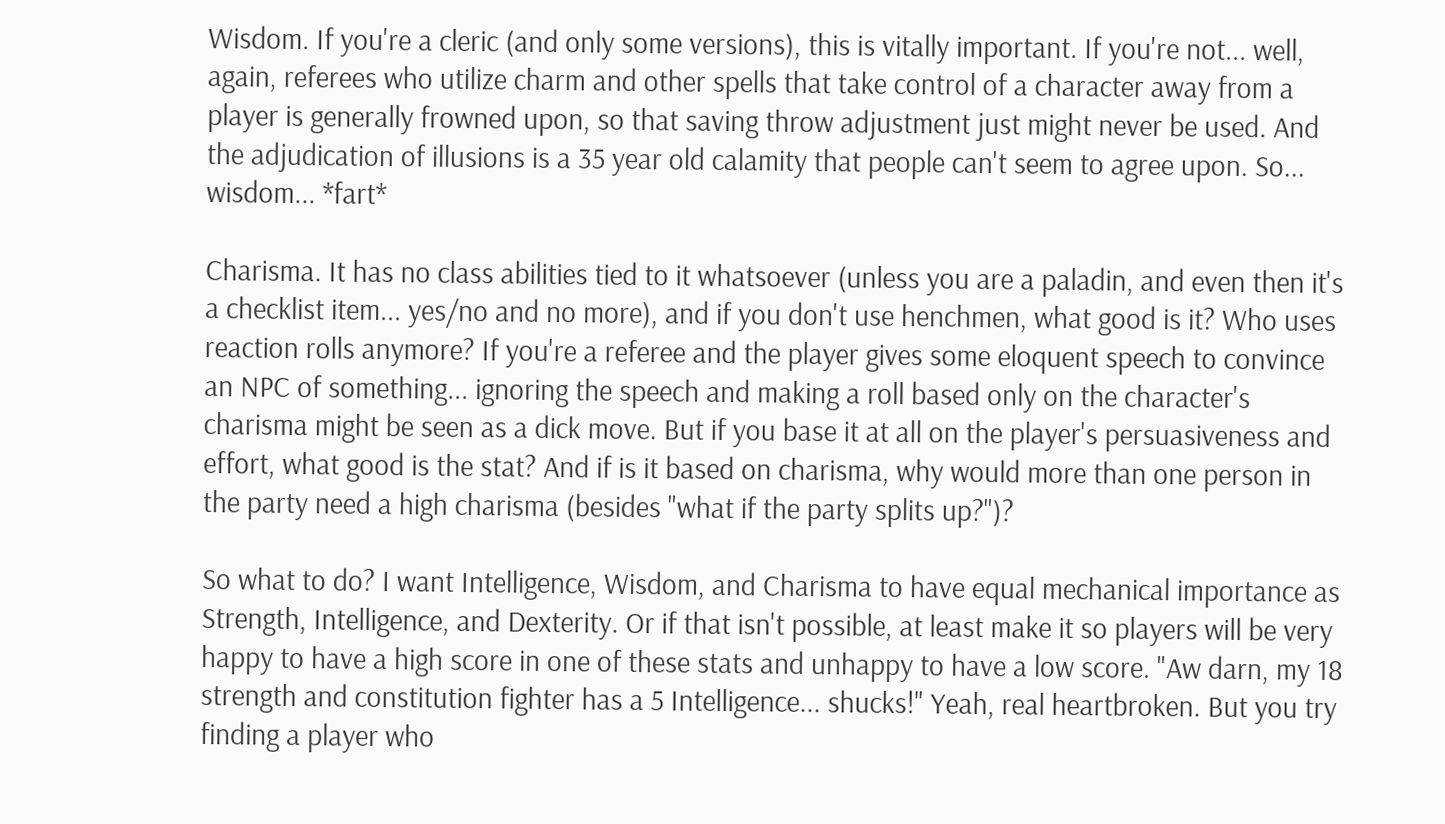Wisdom. If you're a cleric (and only some versions), this is vitally important. If you're not... well, again, referees who utilize charm and other spells that take control of a character away from a player is generally frowned upon, so that saving throw adjustment just might never be used. And the adjudication of illusions is a 35 year old calamity that people can't seem to agree upon. So... wisdom... *fart*

Charisma. It has no class abilities tied to it whatsoever (unless you are a paladin, and even then it's a checklist item... yes/no and no more), and if you don't use henchmen, what good is it? Who uses reaction rolls anymore? If you're a referee and the player gives some eloquent speech to convince an NPC of something... ignoring the speech and making a roll based only on the character's charisma might be seen as a dick move. But if you base it at all on the player's persuasiveness and effort, what good is the stat? And if is it based on charisma, why would more than one person in the party need a high charisma (besides "what if the party splits up?")?

So what to do? I want Intelligence, Wisdom, and Charisma to have equal mechanical importance as Strength, Intelligence, and Dexterity. Or if that isn't possible, at least make it so players will be very happy to have a high score in one of these stats and unhappy to have a low score. "Aw darn, my 18 strength and constitution fighter has a 5 Intelligence... shucks!" Yeah, real heartbroken. But you try finding a player who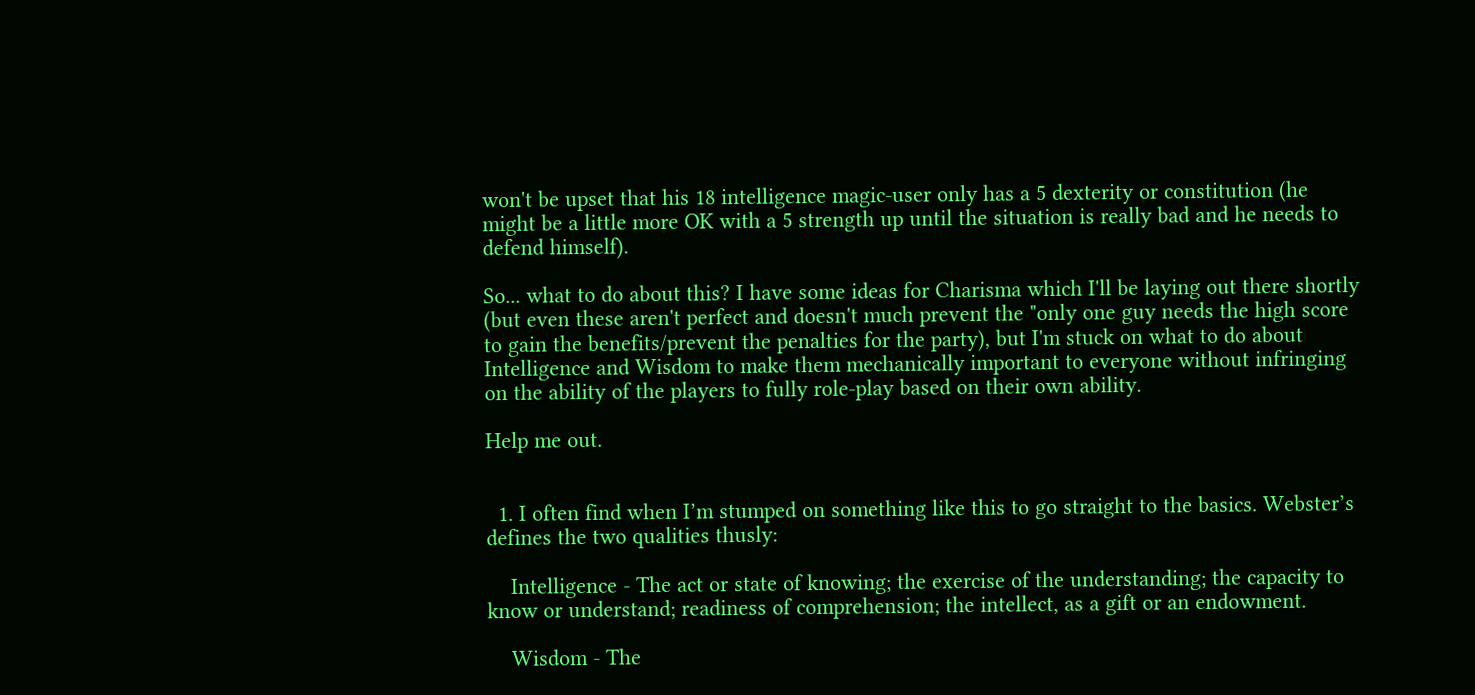won't be upset that his 18 intelligence magic-user only has a 5 dexterity or constitution (he might be a little more OK with a 5 strength up until the situation is really bad and he needs to defend himself).

So... what to do about this? I have some ideas for Charisma which I'll be laying out there shortly (but even these aren't perfect and doesn't much prevent the "only one guy needs the high score to gain the benefits/prevent the penalties for the party), but I'm stuck on what to do about Intelligence and Wisdom to make them mechanically important to everyone without infringing on the ability of the players to fully role-play based on their own ability.

Help me out.


  1. I often find when I’m stumped on something like this to go straight to the basics. Webster’s defines the two qualities thusly:

    Intelligence - The act or state of knowing; the exercise of the understanding; the capacity to know or understand; readiness of comprehension; the intellect, as a gift or an endowment.

    Wisdom - The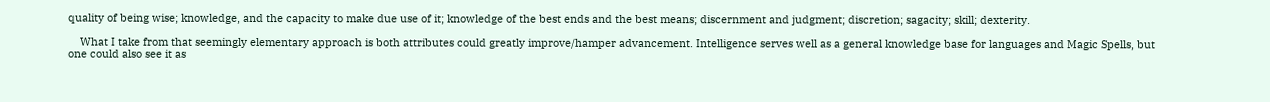quality of being wise; knowledge, and the capacity to make due use of it; knowledge of the best ends and the best means; discernment and judgment; discretion; sagacity; skill; dexterity.

    What I take from that seemingly elementary approach is both attributes could greatly improve/hamper advancement. Intelligence serves well as a general knowledge base for languages and Magic Spells, but one could also see it as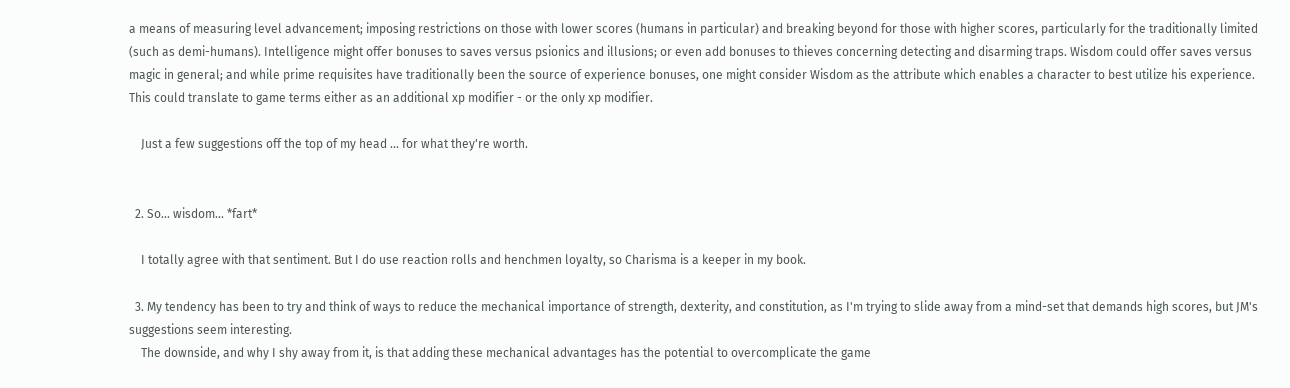a means of measuring level advancement; imposing restrictions on those with lower scores (humans in particular) and breaking beyond for those with higher scores, particularly for the traditionally limited (such as demi-humans). Intelligence might offer bonuses to saves versus psionics and illusions; or even add bonuses to thieves concerning detecting and disarming traps. Wisdom could offer saves versus magic in general; and while prime requisites have traditionally been the source of experience bonuses, one might consider Wisdom as the attribute which enables a character to best utilize his experience. This could translate to game terms either as an additional xp modifier - or the only xp modifier.

    Just a few suggestions off the top of my head ... for what they're worth.


  2. So... wisdom... *fart*

    I totally agree with that sentiment. But I do use reaction rolls and henchmen loyalty, so Charisma is a keeper in my book.

  3. My tendency has been to try and think of ways to reduce the mechanical importance of strength, dexterity, and constitution, as I'm trying to slide away from a mind-set that demands high scores, but JM's suggestions seem interesting.
    The downside, and why I shy away from it, is that adding these mechanical advantages has the potential to overcomplicate the game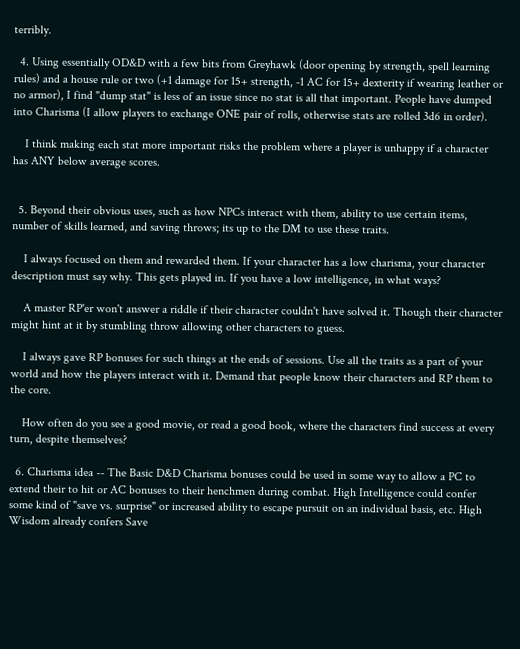terribly.

  4. Using essentially OD&D with a few bits from Greyhawk (door opening by strength, spell learning rules) and a house rule or two (+1 damage for 15+ strength, -1 AC for 15+ dexterity if wearing leather or no armor), I find "dump stat" is less of an issue since no stat is all that important. People have dumped into Charisma (I allow players to exchange ONE pair of rolls, otherwise stats are rolled 3d6 in order).

    I think making each stat more important risks the problem where a player is unhappy if a character has ANY below average scores.


  5. Beyond their obvious uses, such as how NPCs interact with them, ability to use certain items, number of skills learned, and saving throws; its up to the DM to use these traits.

    I always focused on them and rewarded them. If your character has a low charisma, your character description must say why. This gets played in. If you have a low intelligence, in what ways?

    A master RP'er won't answer a riddle if their character couldn't have solved it. Though their character might hint at it by stumbling throw allowing other characters to guess.

    I always gave RP bonuses for such things at the ends of sessions. Use all the traits as a part of your world and how the players interact with it. Demand that people know their characters and RP them to the core.

    How often do you see a good movie, or read a good book, where the characters find success at every turn, despite themselves?

  6. Charisma idea -- The Basic D&D Charisma bonuses could be used in some way to allow a PC to extend their to hit or AC bonuses to their henchmen during combat. High Intelligence could confer some kind of "save vs. surprise" or increased ability to escape pursuit on an individual basis, etc. High Wisdom already confers Save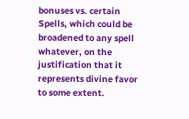bonuses vs. certain Spells, which could be broadened to any spell whatever, on the justification that it represents divine favor to some extent.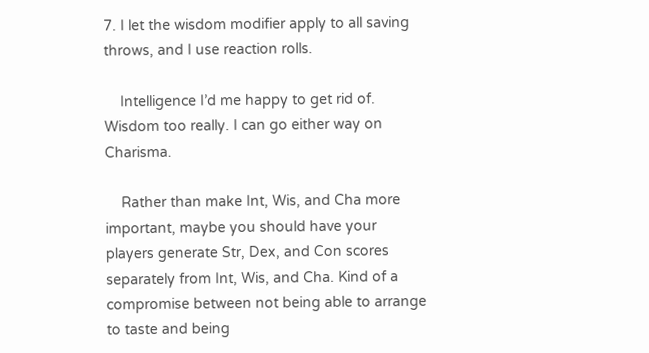7. I let the wisdom modifier apply to all saving throws, and I use reaction rolls.

    Intelligence I’d me happy to get rid of. Wisdom too really. I can go either way on Charisma.

    Rather than make Int, Wis, and Cha more important, maybe you should have your players generate Str, Dex, and Con scores separately from Int, Wis, and Cha. Kind of a compromise between not being able to arrange to taste and being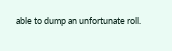able to dump an unfortunate roll.